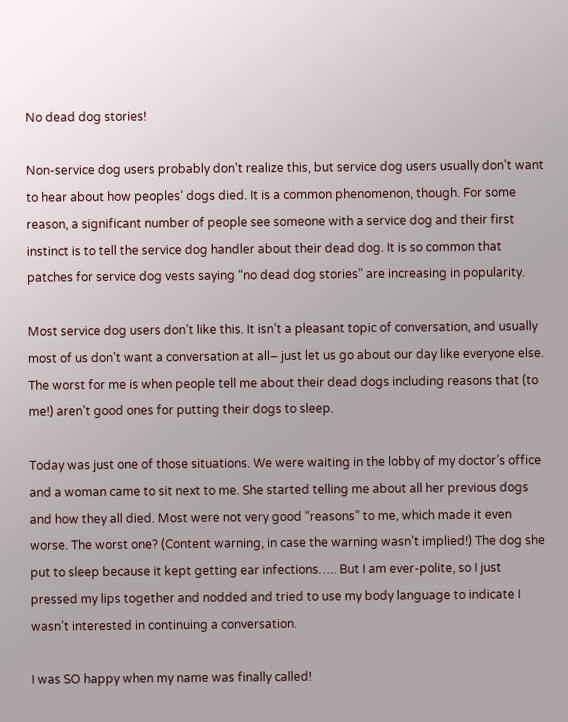No dead dog stories!

Non-service dog users probably don’t realize this, but service dog users usually don’t want to hear about how peoples’ dogs died. It is a common phenomenon, though. For some reason, a significant number of people see someone with a service dog and their first instinct is to tell the service dog handler about their dead dog. It is so common that patches for service dog vests saying “no dead dog stories” are increasing in popularity.

Most service dog users don’t like this. It isn’t a pleasant topic of conversation, and usually most of us don’t want a conversation at all– just let us go about our day like everyone else. The worst for me is when people tell me about their dead dogs including reasons that (to me!) aren’t good ones for putting their dogs to sleep.

Today was just one of those situations. We were waiting in the lobby of my doctor’s office and a woman came to sit next to me. She started telling me about all her previous dogs and how they all died. Most were not very good “reasons” to me, which made it even worse. The worst one? (Content warning, in case the warning wasn’t implied!) The dog she put to sleep because it kept getting ear infections….. But I am ever-polite, so I just pressed my lips together and nodded and tried to use my body language to indicate I wasn’t interested in continuing a conversation.

I was SO happy when my name was finally called!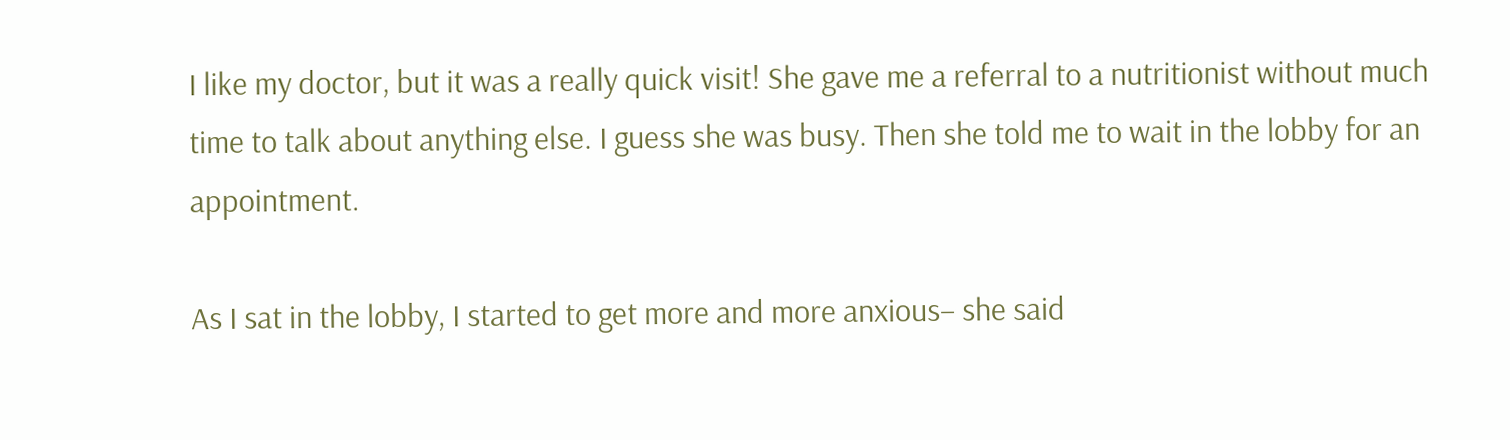I like my doctor, but it was a really quick visit! She gave me a referral to a nutritionist without much time to talk about anything else. I guess she was busy. Then she told me to wait in the lobby for an appointment.

As I sat in the lobby, I started to get more and more anxious– she said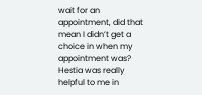wait for an appointment, did that mean I didn’t get a choice in when my appointment was? Hestia was really helpful to me in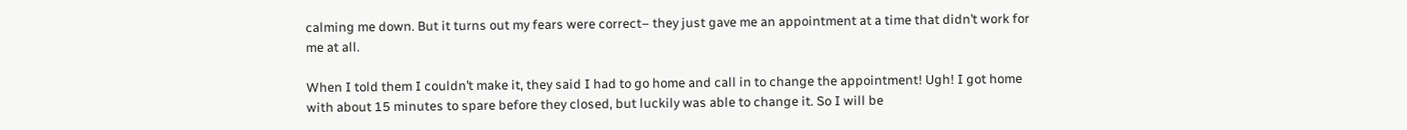calming me down. But it turns out my fears were correct– they just gave me an appointment at a time that didn’t work for me at all.

When I told them I couldn’t make it, they said I had to go home and call in to change the appointment! Ugh! I got home with about 15 minutes to spare before they closed, but luckily was able to change it. So I will be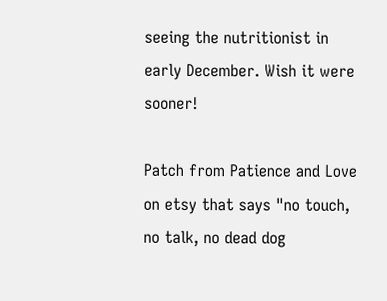seeing the nutritionist in early December. Wish it were sooner!

Patch from Patience and Love on etsy that says "no touch, no talk, no dead dog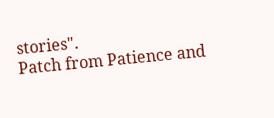stories".
Patch from Patience and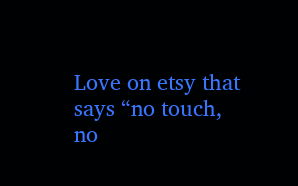Love on etsy that says “no touch, no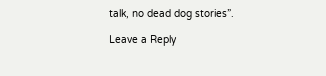talk, no dead dog stories”.

Leave a Reply